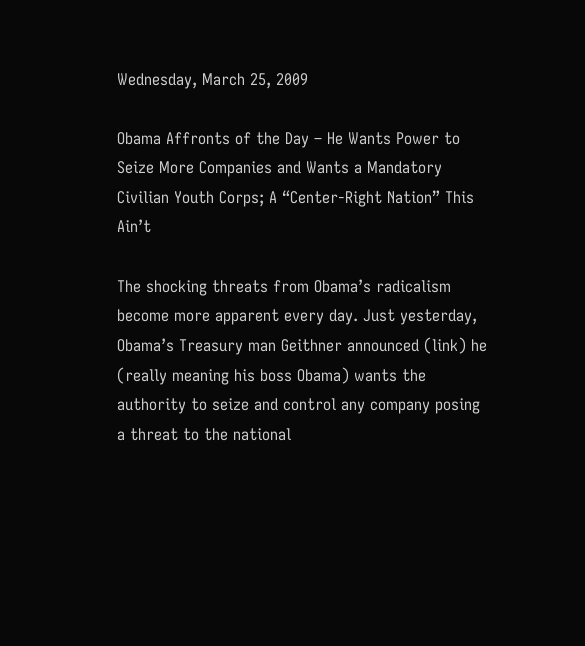Wednesday, March 25, 2009

Obama Affronts of the Day – He Wants Power to Seize More Companies and Wants a Mandatory Civilian Youth Corps; A “Center-Right Nation” This Ain’t

The shocking threats from Obama’s radicalism become more apparent every day. Just yesterday, Obama’s Treasury man Geithner announced (link) he (really meaning his boss Obama) wants the authority to seize and control any company posing a threat to the national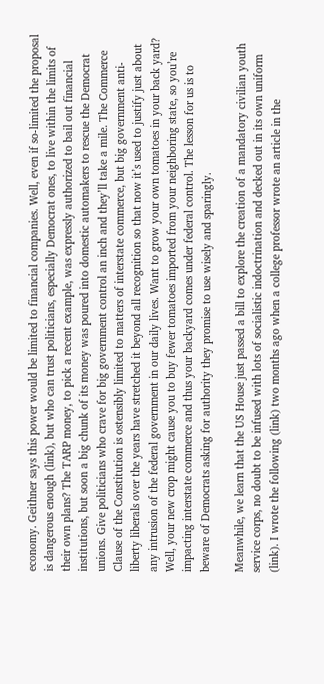economy. Geithner says this power would be limited to financial companies. Well, even if so-limited the proposal is dangerous enough (link), but who can trust politicians, especially Democrat ones, to live within the limits of their own plans? The TARP money, to pick a recent example, was expressly authorized to bail out financial institutions, but soon a big chunk of its money was poured into domestic automakers to rescue the Democrat unions. Give politicians who crave for big government control an inch and they’ll take a mile. The Commerce Clause of the Constitution is ostensibly limited to matters of interstate commerce, but big government anti-liberty liberals over the years have stretched it beyond all recognition so that now it’s used to justify just about any intrusion of the federal government in our daily lives. Want to grow your own tomatoes in your back yard? Well, your new crop might cause you to buy fewer tomatoes imported from your neighboring state, so you’re impacting interstate commerce and thus your backyard comes under federal control. The lesson for us is to beware of Democrats asking for authority they promise to use wisely and sparingly.

Meanwhile, we learn that the US House just passed a bill to explore the creation of a mandatory civilian youth service corps, no doubt to be infused with lots of socialistic indoctrination and decked out in its own uniform (link). I wrote the following (link) two months ago when a college professor wrote an article in the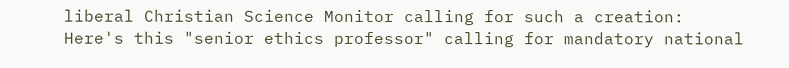liberal Christian Science Monitor calling for such a creation:
Here's this "senior ethics professor" calling for mandatory national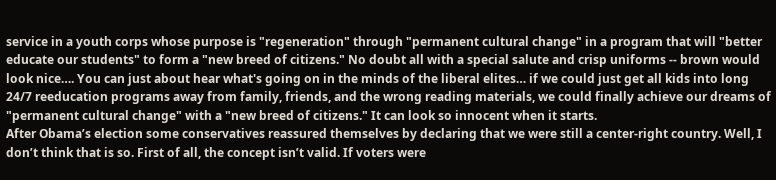service in a youth corps whose purpose is "regeneration" through "permanent cultural change" in a program that will "better educate our students" to form a "new breed of citizens." No doubt all with a special salute and crisp uniforms -- brown would look nice…. You can just about hear what's going on in the minds of the liberal elites… if we could just get all kids into long 24/7 reeducation programs away from family, friends, and the wrong reading materials, we could finally achieve our dreams of "permanent cultural change" with a "new breed of citizens." It can look so innocent when it starts.
After Obama’s election some conservatives reassured themselves by declaring that we were still a center-right country. Well, I don’t think that is so. First of all, the concept isn’t valid. If voters were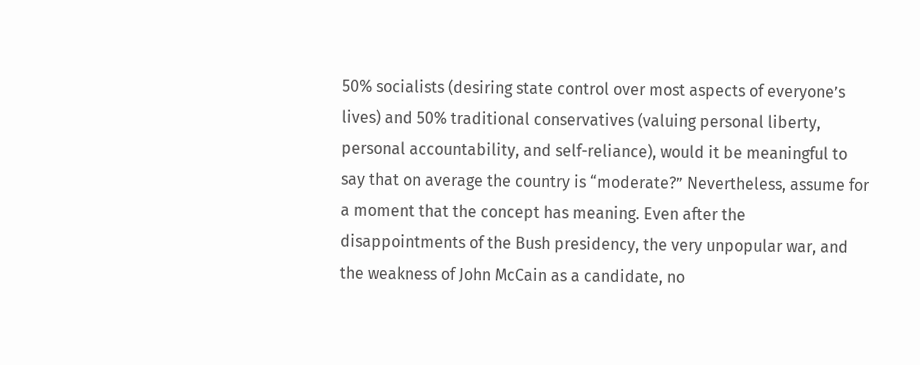50% socialists (desiring state control over most aspects of everyone’s lives) and 50% traditional conservatives (valuing personal liberty, personal accountability, and self-reliance), would it be meaningful to say that on average the country is “moderate?” Nevertheless, assume for a moment that the concept has meaning. Even after the disappointments of the Bush presidency, the very unpopular war, and the weakness of John McCain as a candidate, no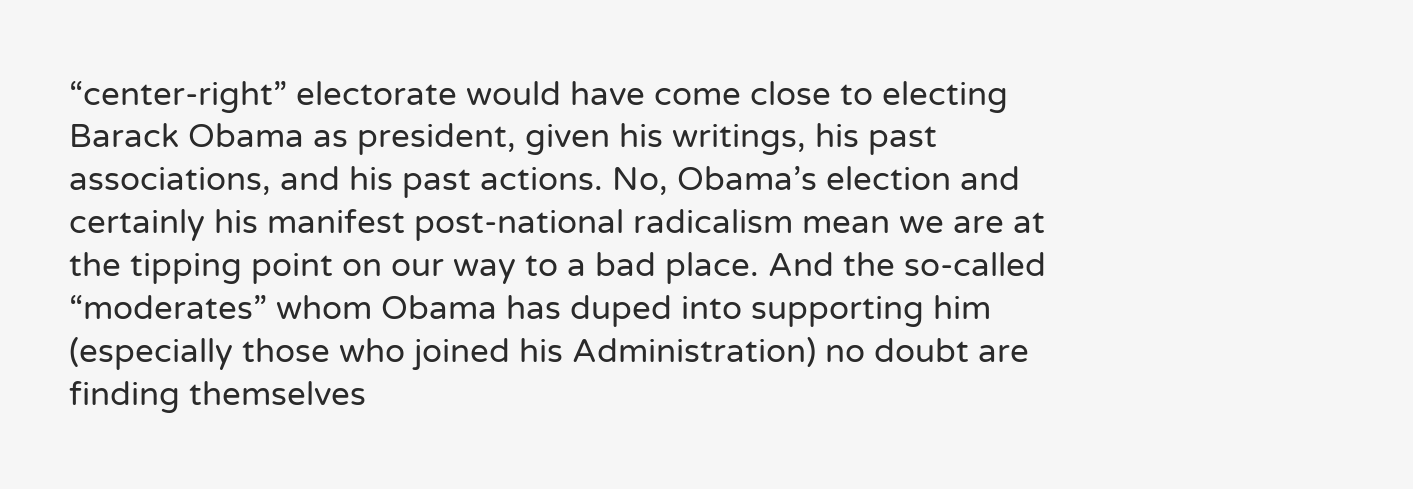“center-right” electorate would have come close to electing Barack Obama as president, given his writings, his past associations, and his past actions. No, Obama’s election and certainly his manifest post-national radicalism mean we are at the tipping point on our way to a bad place. And the so-called “moderates” whom Obama has duped into supporting him (especially those who joined his Administration) no doubt are finding themselves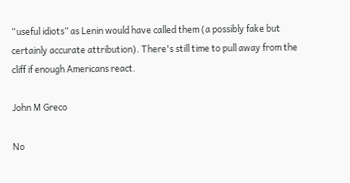“useful idiots” as Lenin would have called them (a possibly fake but certainly accurate attribution). There's still time to pull away from the cliff if enough Americans react.

John M Greco

No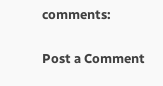comments:

Post a Comment